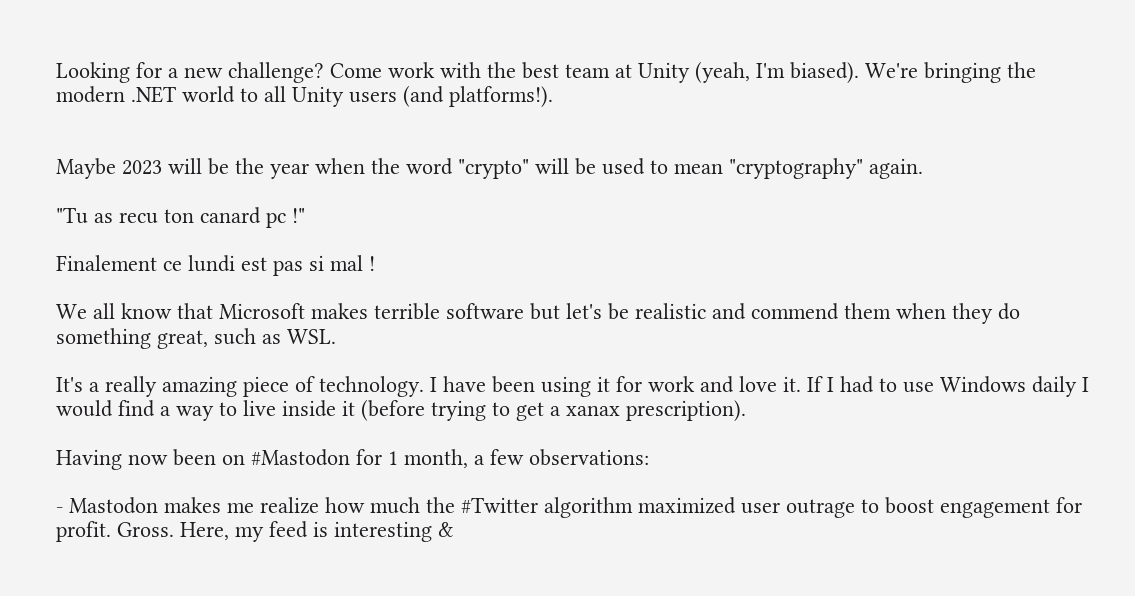Looking for a new challenge? Come work with the best team at Unity (yeah, I'm biased). We're bringing the modern .NET world to all Unity users (and platforms!).


Maybe 2023 will be the year when the word "crypto" will be used to mean "cryptography" again.

"Tu as recu ton canard pc !"

Finalement ce lundi est pas si mal !

We all know that Microsoft makes terrible software but let's be realistic and commend them when they do something great, such as WSL.

It's a really amazing piece of technology. I have been using it for work and love it. If I had to use Windows daily I would find a way to live inside it (before trying to get a xanax prescription).

Having now been on #Mastodon for 1 month, a few observations:

- Mastodon makes me realize how much the #Twitter algorithm maximized user outrage to boost engagement for profit. Gross. Here, my feed is interesting &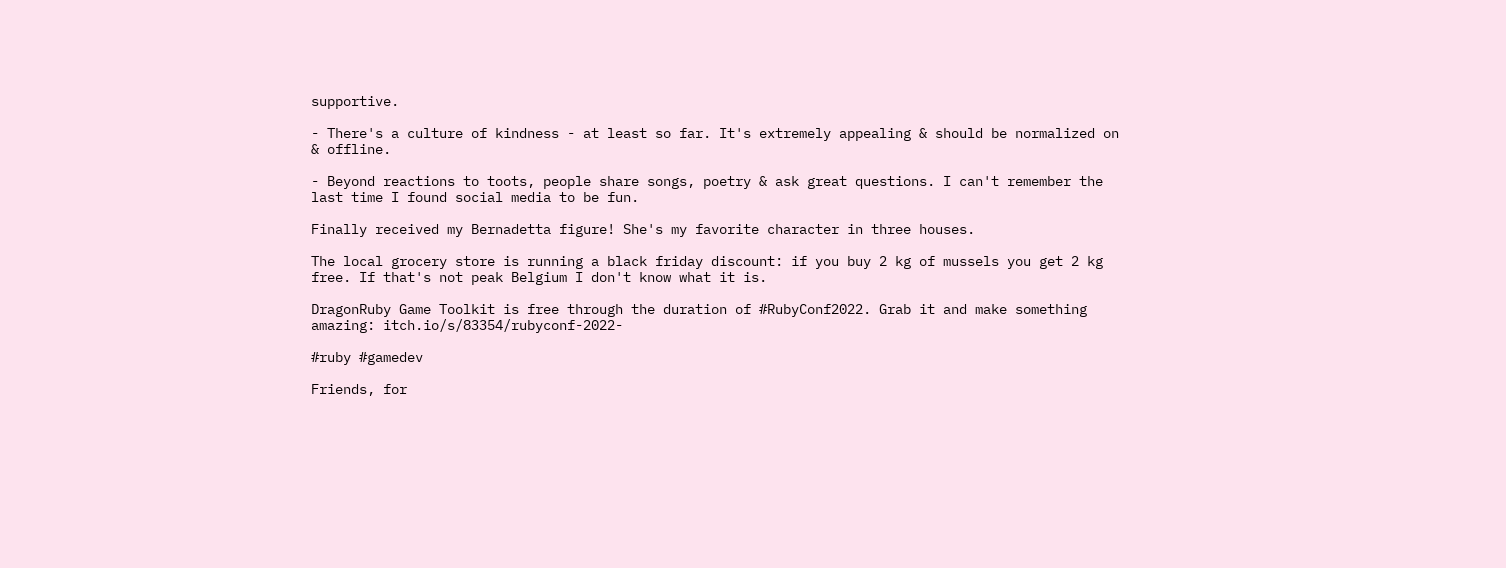supportive.

- There's a culture of kindness - at least so far. It's extremely appealing & should be normalized on & offline.

- Beyond reactions to toots, people share songs, poetry & ask great questions. I can't remember the last time I found social media to be fun.

Finally received my Bernadetta figure! She's my favorite character in three houses.

The local grocery store is running a black friday discount: if you buy 2 kg of mussels you get 2 kg free. If that's not peak Belgium I don't know what it is.

DragonRuby Game Toolkit is free through the duration of #RubyConf2022. Grab it and make something amazing: itch.io/s/83354/rubyconf-2022-

#ruby #gamedev

Friends, for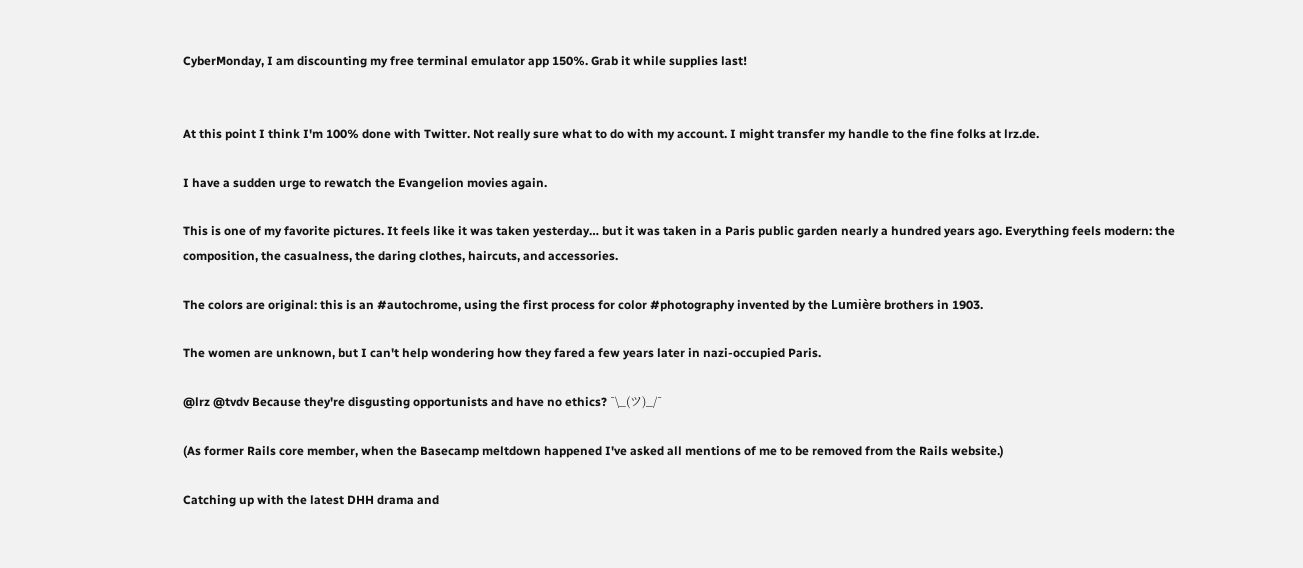CyberMonday, I am discounting my free terminal emulator app 150%. Grab it while supplies last!


At this point I think I'm 100% done with Twitter. Not really sure what to do with my account. I might transfer my handle to the fine folks at lrz.de.

I have a sudden urge to rewatch the Evangelion movies again.

This is one of my favorite pictures. It feels like it was taken yesterday… but it was taken in a Paris public garden nearly a hundred years ago. Everything feels modern: the composition, the casualness, the daring clothes, haircuts, and accessories.

The colors are original: this is an #autochrome, using the first process for color #photography invented by the Lumière brothers in 1903.

The women are unknown, but I can't help wondering how they fared a few years later in nazi-occupied Paris.

@lrz @tvdv Because they're disgusting opportunists and have no ethics? ¯\_(ツ)_/¯

(As former Rails core member, when the Basecamp meltdown happened I've asked all mentions of me to be removed from the Rails website.)

Catching up with the latest DHH drama and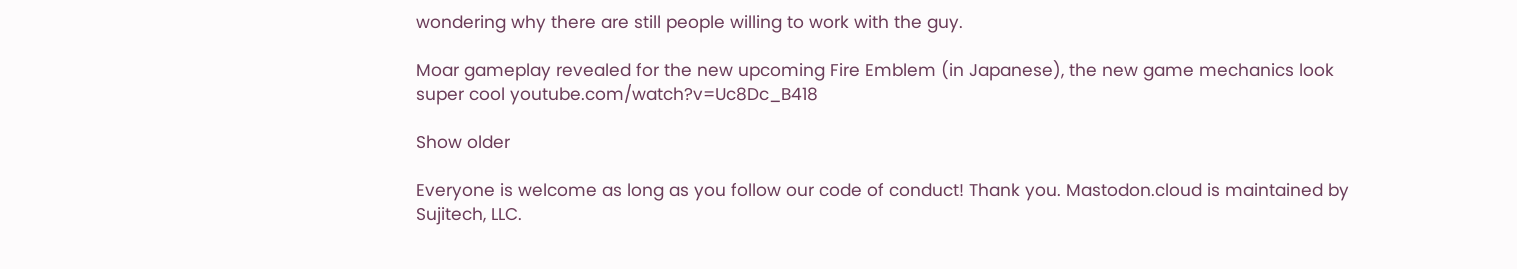wondering why there are still people willing to work with the guy.

Moar gameplay revealed for the new upcoming Fire Emblem (in Japanese), the new game mechanics look super cool youtube.com/watch?v=Uc8Dc_B418

Show older

Everyone is welcome as long as you follow our code of conduct! Thank you. Mastodon.cloud is maintained by Sujitech, LLC.